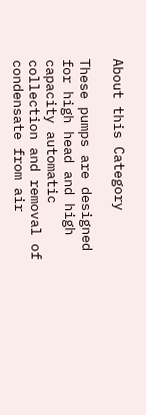About this Category

These pumps are designed for high head and high capacity automatic collection and removal of condensate from air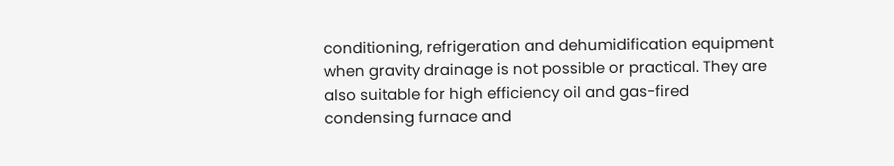conditioning, refrigeration and dehumidification equipment when gravity drainage is not possible or practical. They are also suitable for high efficiency oil and gas-fired condensing furnace and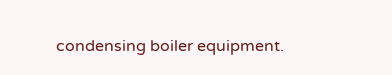condensing boiler equipment.